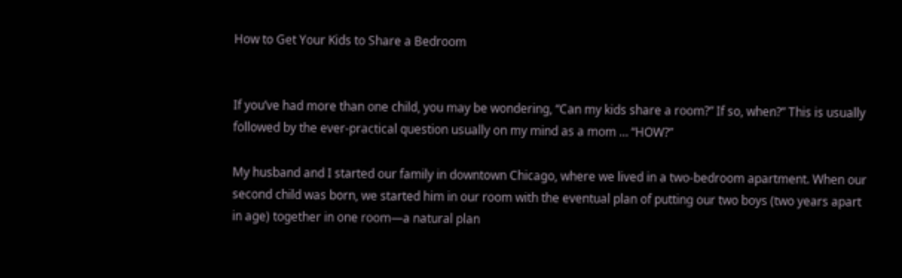How to Get Your Kids to Share a Bedroom


If you’ve had more than one child, you may be wondering, “Can my kids share a room?” If so, when?” This is usually followed by the ever-practical question usually on my mind as a mom … “HOW?”

My husband and I started our family in downtown Chicago, where we lived in a two-bedroom apartment. When our second child was born, we started him in our room with the eventual plan of putting our two boys (two years apart in age) together in one room—a natural plan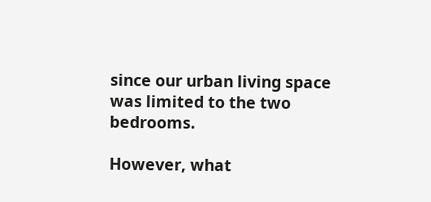since our urban living space was limited to the two bedrooms.

However, what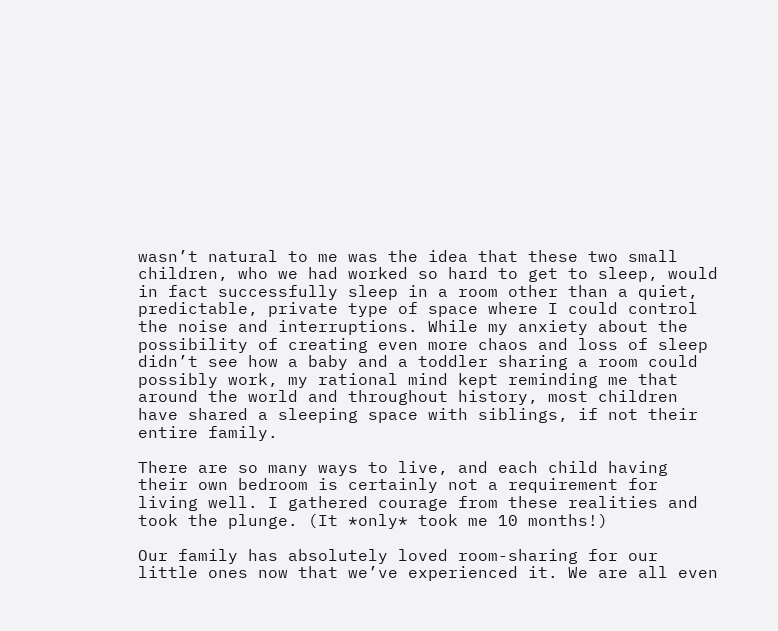wasn’t natural to me was the idea that these two small children, who we had worked so hard to get to sleep, would in fact successfully sleep in a room other than a quiet, predictable, private type of space where I could control the noise and interruptions. While my anxiety about the possibility of creating even more chaos and loss of sleep didn’t see how a baby and a toddler sharing a room could possibly work, my rational mind kept reminding me that around the world and throughout history, most children have shared a sleeping space with siblings, if not their entire family.

There are so many ways to live, and each child having their own bedroom is certainly not a requirement for living well. I gathered courage from these realities and took the plunge. (It *only* took me 10 months!)

Our family has absolutely loved room-sharing for our little ones now that we’ve experienced it. We are all even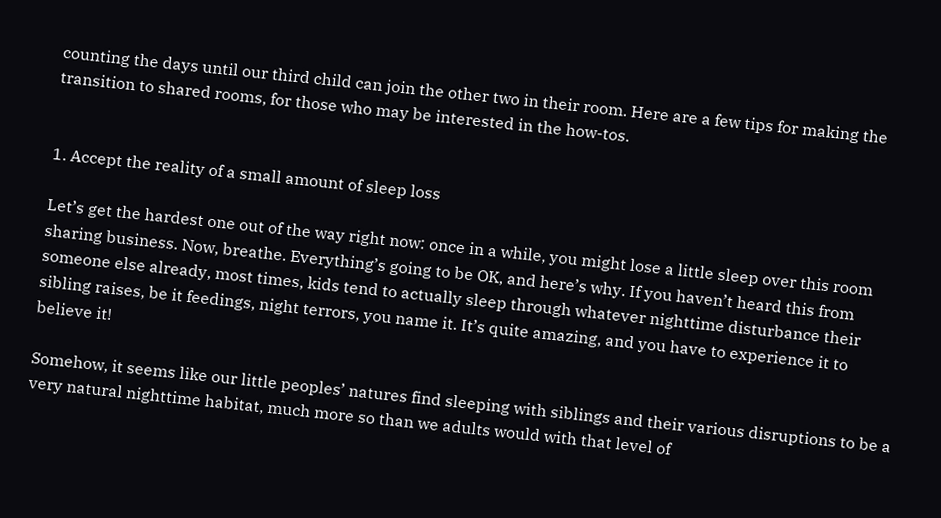counting the days until our third child can join the other two in their room. Here are a few tips for making the transition to shared rooms, for those who may be interested in the how-tos.


1. Accept the reality of a small amount of sleep loss

Let’s get the hardest one out of the way right now: once in a while, you might lose a little sleep over this room sharing business. Now, breathe. Everything’s going to be OK, and here’s why. If you haven’t heard this from someone else already, most times, kids tend to actually sleep through whatever nighttime disturbance their sibling raises, be it feedings, night terrors, you name it. It’s quite amazing, and you have to experience it to believe it!

Somehow, it seems like our little peoples’ natures find sleeping with siblings and their various disruptions to be a very natural nighttime habitat, much more so than we adults would with that level of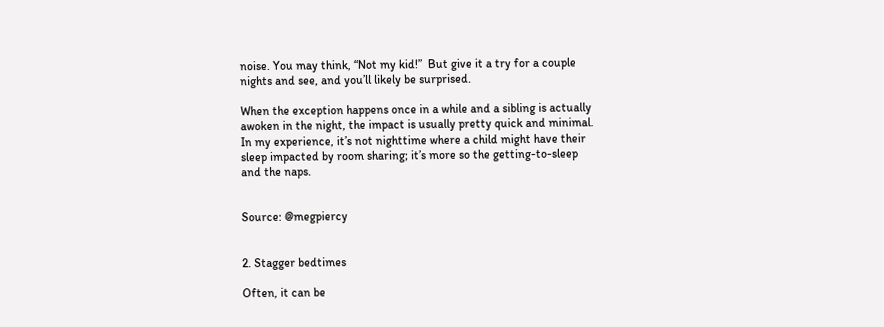noise. You may think, “Not my kid!”  But give it a try for a couple nights and see, and you’ll likely be surprised.

When the exception happens once in a while and a sibling is actually awoken in the night, the impact is usually pretty quick and minimal. In my experience, it’s not nighttime where a child might have their sleep impacted by room sharing; it’s more so the getting-to-sleep and the naps.


Source: @megpiercy


2. Stagger bedtimes

Often, it can be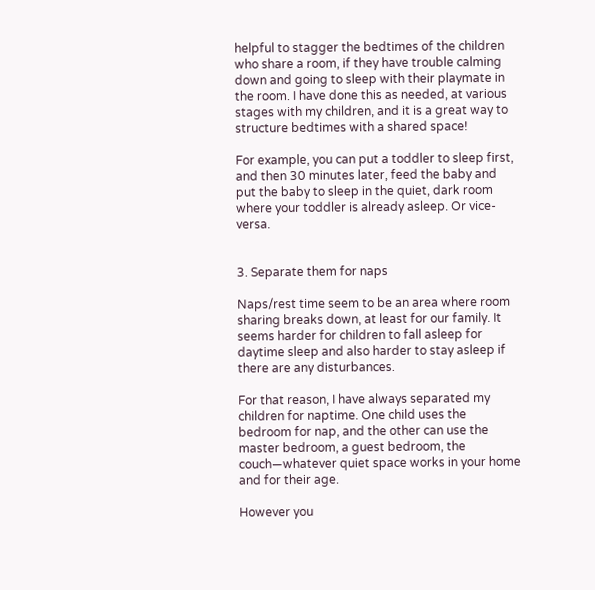helpful to stagger the bedtimes of the children who share a room, if they have trouble calming down and going to sleep with their playmate in the room. I have done this as needed, at various stages with my children, and it is a great way to structure bedtimes with a shared space!

For example, you can put a toddler to sleep first, and then 30 minutes later, feed the baby and put the baby to sleep in the quiet, dark room where your toddler is already asleep. Or vice-versa.


3. Separate them for naps

Naps/rest time seem to be an area where room sharing breaks down, at least for our family. It seems harder for children to fall asleep for daytime sleep and also harder to stay asleep if there are any disturbances.

For that reason, I have always separated my children for naptime. One child uses the bedroom for nap, and the other can use the master bedroom, a guest bedroom, the couch—whatever quiet space works in your home and for their age.

However you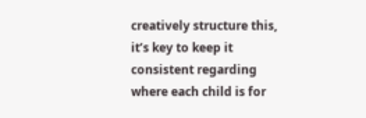creatively structure this, it’s key to keep it consistent regarding where each child is for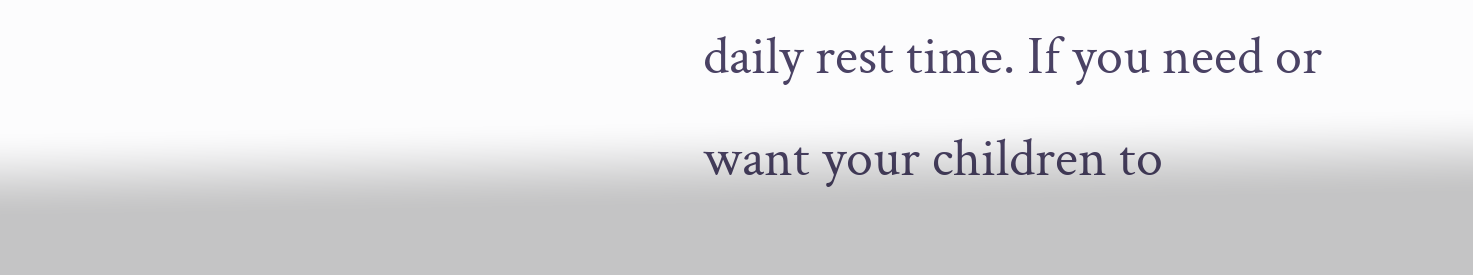daily rest time. If you need or want your children to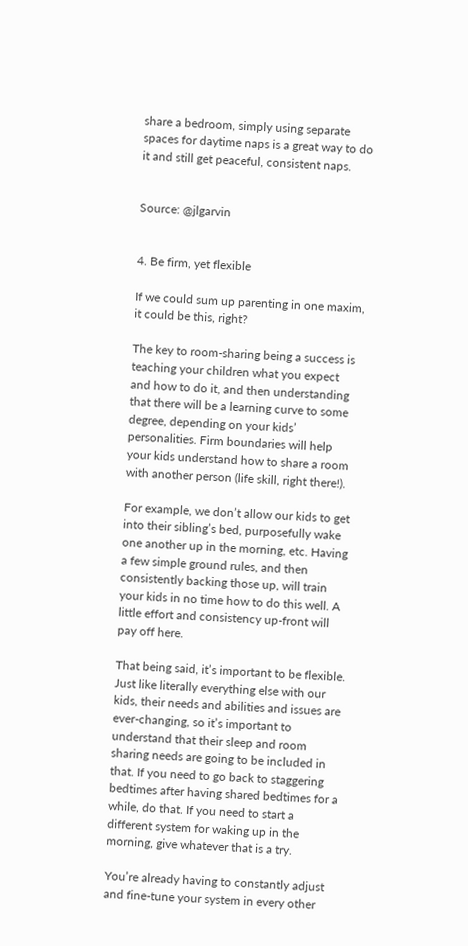share a bedroom, simply using separate spaces for daytime naps is a great way to do it and still get peaceful, consistent naps.


Source: @jlgarvin


4. Be firm, yet flexible

If we could sum up parenting in one maxim, it could be this, right?

The key to room-sharing being a success is teaching your children what you expect and how to do it, and then understanding that there will be a learning curve to some degree, depending on your kids’ personalities. Firm boundaries will help your kids understand how to share a room with another person (life skill, right there!).

For example, we don’t allow our kids to get into their sibling’s bed, purposefully wake one another up in the morning, etc. Having a few simple ground rules, and then consistently backing those up, will train your kids in no time how to do this well. A little effort and consistency up-front will pay off here.

That being said, it’s important to be flexible. Just like literally everything else with our kids, their needs and abilities and issues are ever-changing, so it’s important to understand that their sleep and room sharing needs are going to be included in that. If you need to go back to staggering bedtimes after having shared bedtimes for a while, do that. If you need to start a different system for waking up in the morning, give whatever that is a try.

You’re already having to constantly adjust and fine-tune your system in every other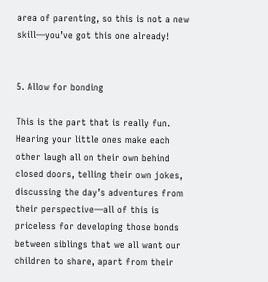area of parenting, so this is not a new skill—you’ve got this one already!


5. Allow for bonding

This is the part that is really fun. Hearing your little ones make each other laugh all on their own behind closed doors, telling their own jokes, discussing the day’s adventures from their perspective—all of this is priceless for developing those bonds between siblings that we all want our children to share, apart from their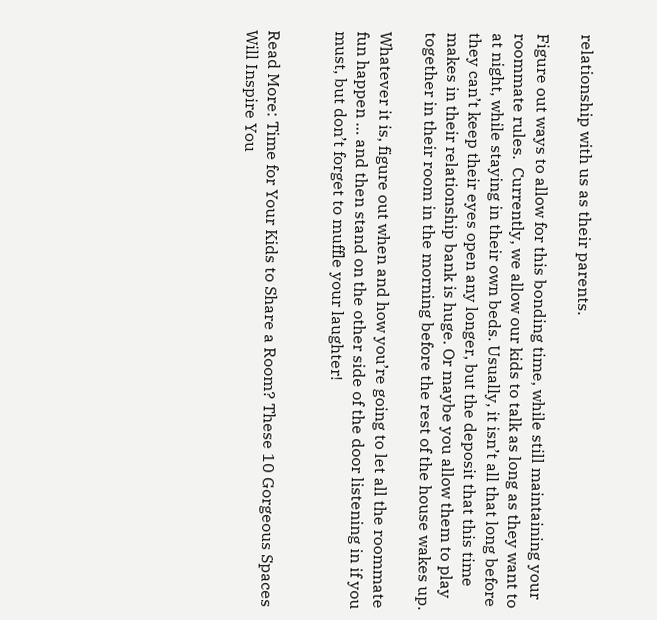relationship with us as their parents.

Figure out ways to allow for this bonding time, while still maintaining your roommate rules.  Currently, we allow our kids to talk as long as they want to at night, while staying in their own beds. Usually, it isn’t all that long before they can’t keep their eyes open any longer, but the deposit that this time makes in their relationship bank is huge. Or maybe you allow them to play together in their room in the morning before the rest of the house wakes up.

Whatever it is, figure out when and how you’re going to let all the roommate fun happen … and then stand on the other side of the door listening in if you must, but don’t forget to muffle your laughter!


Read More: Time for Your Kids to Share a Room? These 10 Gorgeous Spaces Will Inspire You